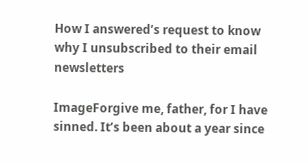How I answered’s request to know why I unsubscribed to their email newsletters

ImageForgive me, father, for I have sinned. It’s been about a year since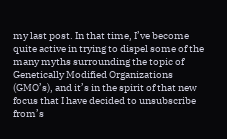my last post. In that time, I’ve become quite active in trying to dispel some of the many myths surrounding the topic of Genetically Modified Organizations (GMO’s), and it’s in the spirit of that new focus that I have decided to unsubscribe from’s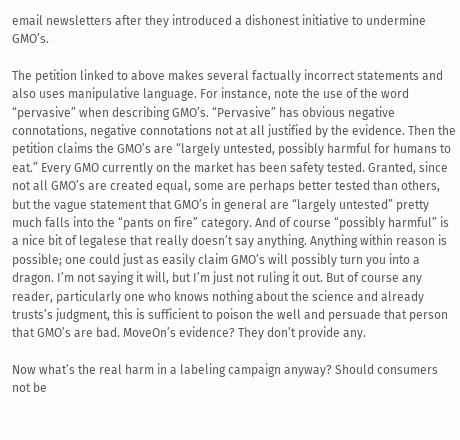email newsletters after they introduced a dishonest initiative to undermine GMO’s.

The petition linked to above makes several factually incorrect statements and also uses manipulative language. For instance, note the use of the word “pervasive” when describing GMO’s. “Pervasive” has obvious negative connotations, negative connotations not at all justified by the evidence. Then the petition claims the GMO’s are “largely untested, possibly harmful for humans to eat.” Every GMO currently on the market has been safety tested. Granted, since not all GMO’s are created equal, some are perhaps better tested than others, but the vague statement that GMO’s in general are “largely untested” pretty much falls into the “pants on fire” category. And of course “possibly harmful” is a nice bit of legalese that really doesn’t say anything. Anything within reason is possible; one could just as easily claim GMO’s will possibly turn you into a dragon. I’m not saying it will, but I’m just not ruling it out. But of course any reader, particularly one who knows nothing about the science and already trusts’s judgment, this is sufficient to poison the well and persuade that person that GMO’s are bad. MoveOn’s evidence? They don’t provide any.

Now what’s the real harm in a labeling campaign anyway? Should consumers not be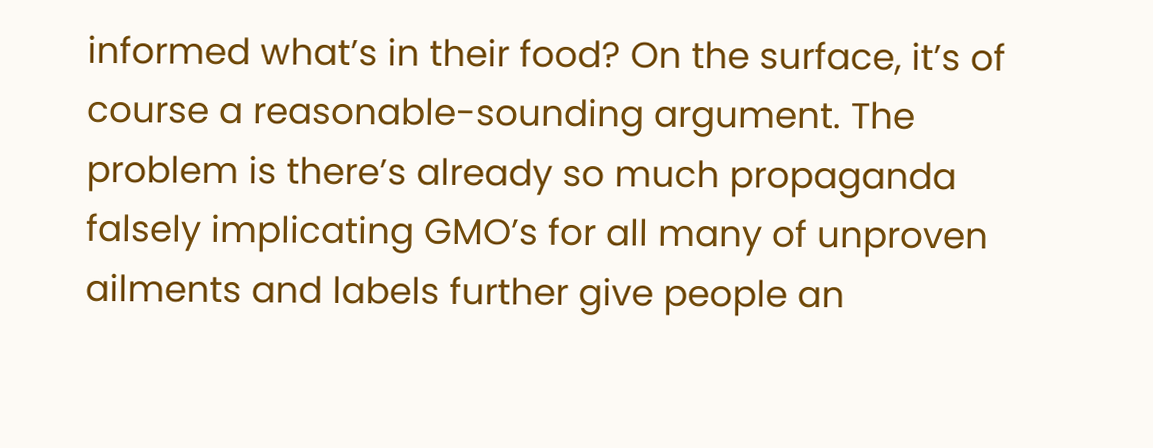informed what’s in their food? On the surface, it’s of course a reasonable-sounding argument. The problem is there’s already so much propaganda falsely implicating GMO’s for all many of unproven ailments and labels further give people an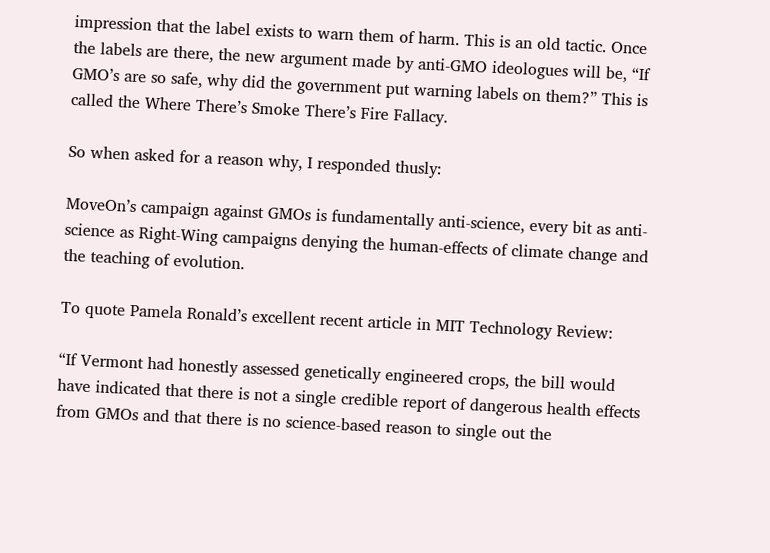impression that the label exists to warn them of harm. This is an old tactic. Once the labels are there, the new argument made by anti-GMO ideologues will be, “If GMO’s are so safe, why did the government put warning labels on them?” This is called the Where There’s Smoke There’s Fire Fallacy.

So when asked for a reason why, I responded thusly:

MoveOn’s campaign against GMOs is fundamentally anti-science, every bit as anti-science as Right-Wing campaigns denying the human-effects of climate change and the teaching of evolution.

To quote Pamela Ronald’s excellent recent article in MIT Technology Review:

“If Vermont had honestly assessed genetically engineered crops, the bill would have indicated that there is not a single credible report of dangerous health effects from GMOs and that there is no science-based reason to single out the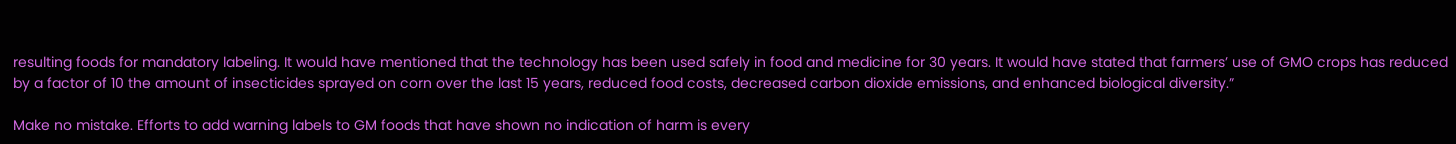resulting foods for mandatory labeling. It would have mentioned that the technology has been used safely in food and medicine for 30 years. It would have stated that farmers’ use of GMO crops has reduced by a factor of 10 the amount of insecticides sprayed on corn over the last 15 years, reduced food costs, decreased carbon dioxide emissions, and enhanced biological diversity.”

Make no mistake. Efforts to add warning labels to GM foods that have shown no indication of harm is every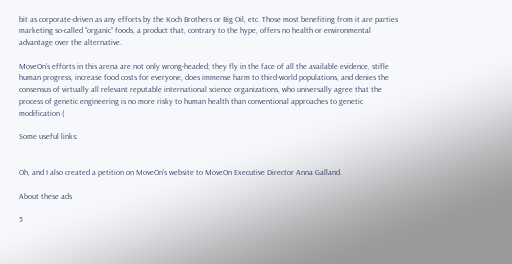bit as corporate-driven as any efforts by the Koch Brothers or Big Oil, etc. Those most benefiting from it are parties marketing so-called “organic” foods, a product that, contrary to the hype, offers no health or environmental advantage over the alternative.

MoveOn’s efforts in this arena are not only wrong-headed; they fly in the face of all the available evidence, stifle human progress, increase food costs for everyone, does immense harm to third-world populations, and denies the consensus of virtually all relevant reputable international science organizations, who universally agree that the process of genetic engineering is no more risky to human health than conventional approaches to genetic modification (

Some useful links:


Oh, and I also created a petition on MoveOn’s website to MoveOn Executive Director Anna Galland.

About these ads

5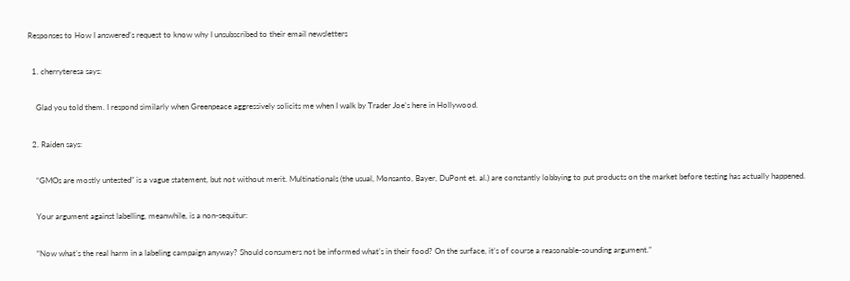Responses to How I answered’s request to know why I unsubscribed to their email newsletters

  1. cherryteresa says:

    Glad you told them. I respond similarly when Greenpeace aggressively solicits me when I walk by Trader Joe’s here in Hollywood.

  2. Raiden says:

    “GMOs are mostly untested” is a vague statement, but not without merit. Multinationals (the usual, Monsanto, Bayer, DuPont et. al.) are constantly lobbying to put products on the market before testing has actually happened.

    Your argument against labelling, meanwhile, is a non-sequitur:

    “Now what’s the real harm in a labeling campaign anyway? Should consumers not be informed what’s in their food? On the surface, it’s of course a reasonable-sounding argument.”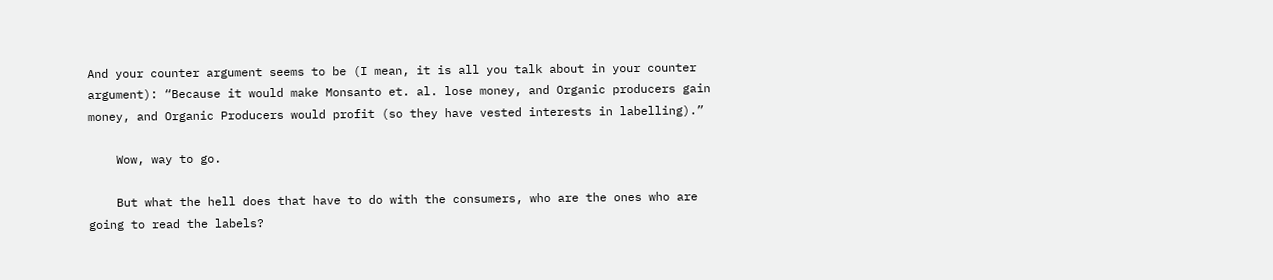And your counter argument seems to be (I mean, it is all you talk about in your counter argument): “Because it would make Monsanto et. al. lose money, and Organic producers gain money, and Organic Producers would profit (so they have vested interests in labelling).”

    Wow, way to go.

    But what the hell does that have to do with the consumers, who are the ones who are going to read the labels?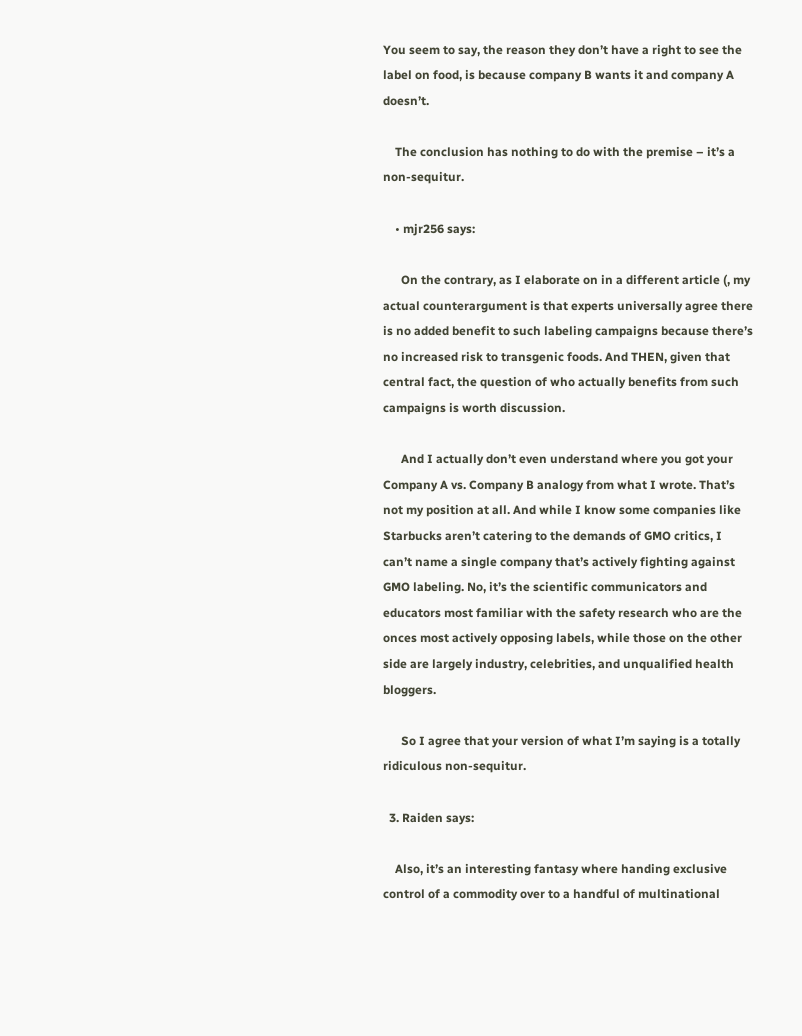You seem to say, the reason they don’t have a right to see the label on food, is because company B wants it and company A doesn’t.

    The conclusion has nothing to do with the premise – it’s a non-sequitur.

    • mjr256 says:

      On the contrary, as I elaborate on in a different article (, my actual counterargument is that experts universally agree there is no added benefit to such labeling campaigns because there’s no increased risk to transgenic foods. And THEN, given that central fact, the question of who actually benefits from such campaigns is worth discussion.

      And I actually don’t even understand where you got your Company A vs. Company B analogy from what I wrote. That’s not my position at all. And while I know some companies like Starbucks aren’t catering to the demands of GMO critics, I can’t name a single company that’s actively fighting against GMO labeling. No, it’s the scientific communicators and educators most familiar with the safety research who are the onces most actively opposing labels, while those on the other side are largely industry, celebrities, and unqualified health bloggers.

      So I agree that your version of what I’m saying is a totally ridiculous non-sequitur.

  3. Raiden says:

    Also, it’s an interesting fantasy where handing exclusive control of a commodity over to a handful of multinational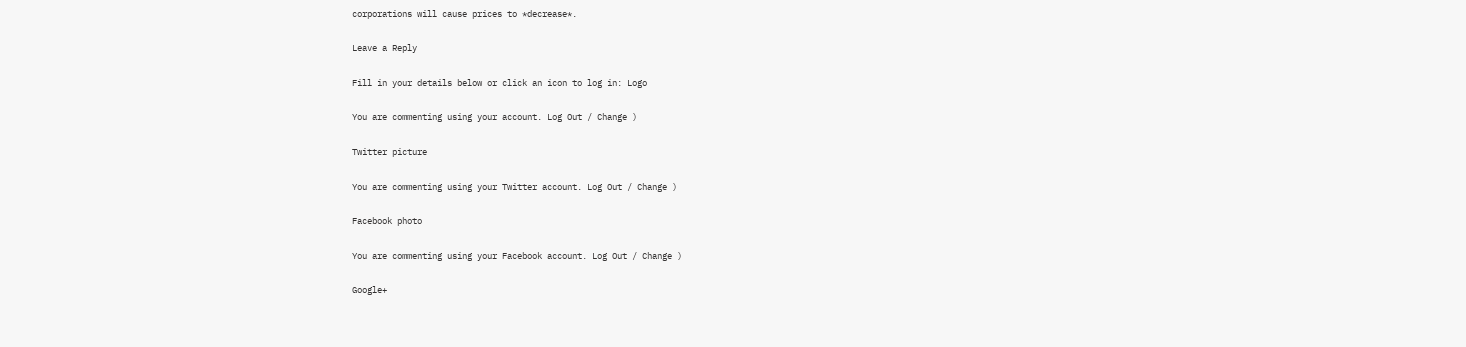corporations will cause prices to *decrease*.

Leave a Reply

Fill in your details below or click an icon to log in: Logo

You are commenting using your account. Log Out / Change )

Twitter picture

You are commenting using your Twitter account. Log Out / Change )

Facebook photo

You are commenting using your Facebook account. Log Out / Change )

Google+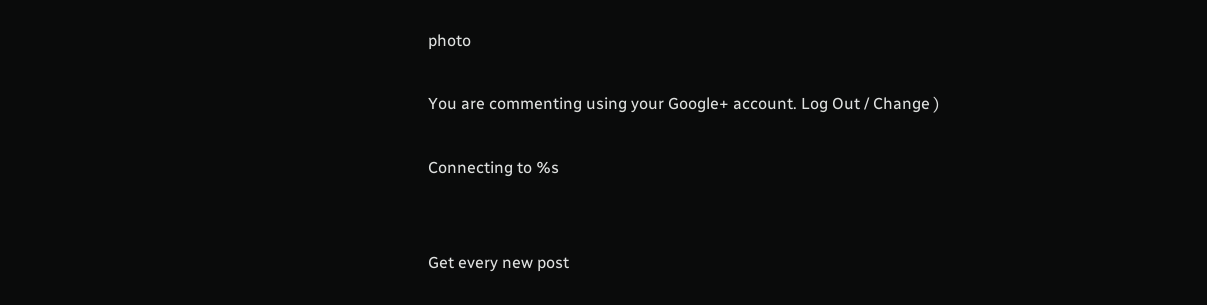photo

You are commenting using your Google+ account. Log Out / Change )

Connecting to %s


Get every new post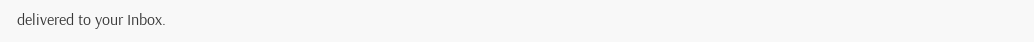delivered to your Inbox.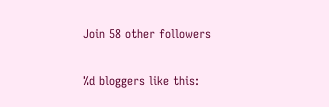Join 58 other followers

%d bloggers like this: